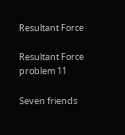Resultant Force

Resultant Force problem 11

Seven friends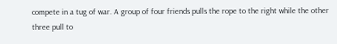compete in a tug of war. A group of four friends pulls the rope to the right while the other three pull to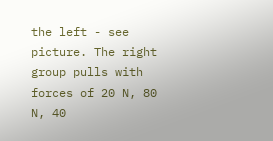the left - see picture. The right group pulls with forces of 20 N, 80 N, 40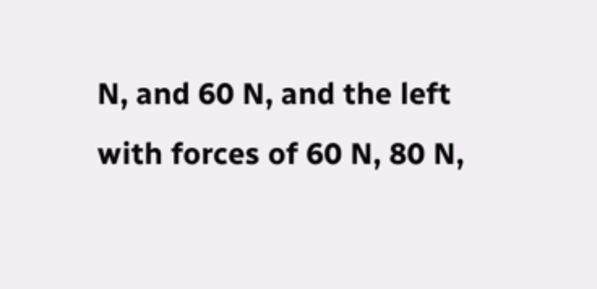N, and 60 N, and the left with forces of 60 N, 80 N,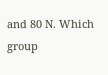and 80 N. Which group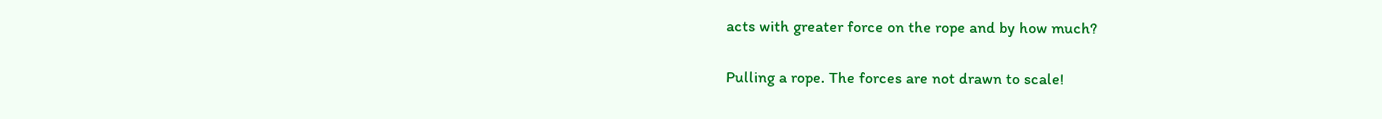acts with greater force on the rope and by how much?

Pulling a rope. The forces are not drawn to scale!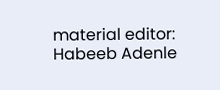material editor: Habeeb Adenle